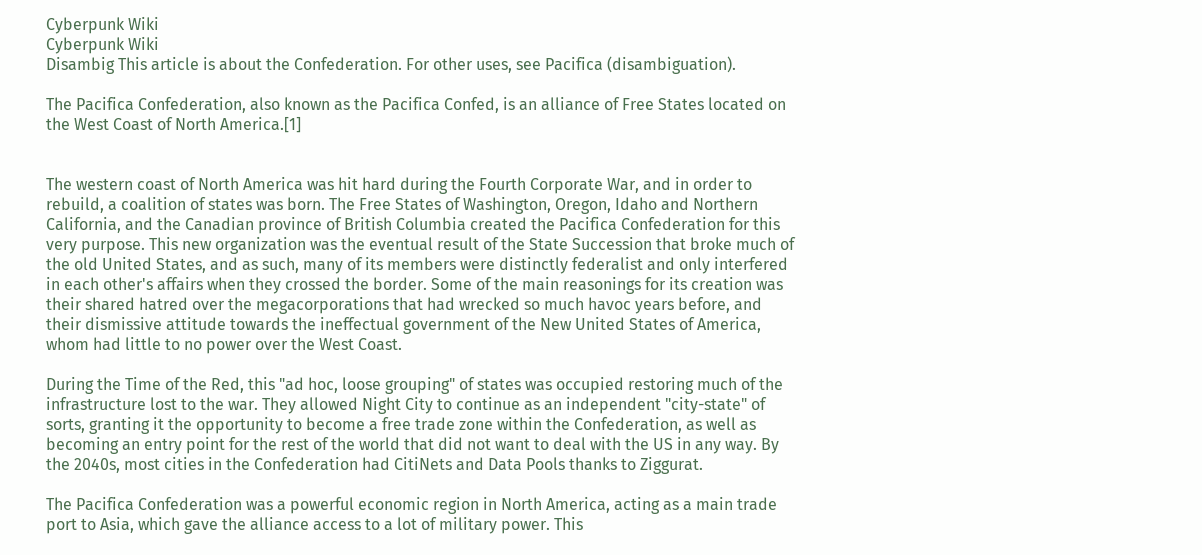Cyberpunk Wiki
Cyberpunk Wiki
Disambig This article is about the Confederation. For other uses, see Pacifica (disambiguation).

The Pacifica Confederation, also known as the Pacifica Confed, is an alliance of Free States located on the West Coast of North America.[1]


The western coast of North America was hit hard during the Fourth Corporate War, and in order to rebuild, a coalition of states was born. The Free States of Washington, Oregon, Idaho and Northern California, and the Canadian province of British Columbia created the Pacifica Confederation for this very purpose. This new organization was the eventual result of the State Succession that broke much of the old United States, and as such, many of its members were distinctly federalist and only interfered in each other's affairs when they crossed the border. Some of the main reasonings for its creation was their shared hatred over the megacorporations that had wrecked so much havoc years before, and their dismissive attitude towards the ineffectual government of the New United States of America, whom had little to no power over the West Coast.

During the Time of the Red, this "ad hoc, loose grouping" of states was occupied restoring much of the infrastructure lost to the war. They allowed Night City to continue as an independent "city-state" of sorts, granting it the opportunity to become a free trade zone within the Confederation, as well as becoming an entry point for the rest of the world that did not want to deal with the US in any way. By the 2040s, most cities in the Confederation had CitiNets and Data Pools thanks to Ziggurat.

The Pacifica Confederation was a powerful economic region in North America, acting as a main trade port to Asia, which gave the alliance access to a lot of military power. This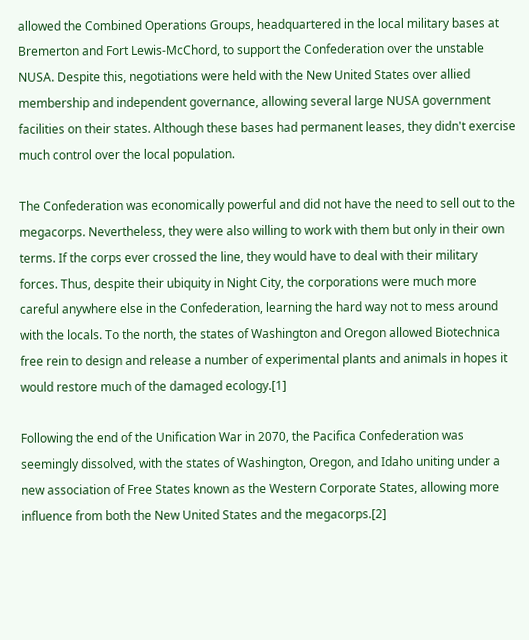allowed the Combined Operations Groups, headquartered in the local military bases at Bremerton and Fort Lewis-McChord, to support the Confederation over the unstable NUSA. Despite this, negotiations were held with the New United States over allied membership and independent governance, allowing several large NUSA government facilities on their states. Although these bases had permanent leases, they didn't exercise much control over the local population.

The Confederation was economically powerful and did not have the need to sell out to the megacorps. Nevertheless, they were also willing to work with them but only in their own terms. If the corps ever crossed the line, they would have to deal with their military forces. Thus, despite their ubiquity in Night City, the corporations were much more careful anywhere else in the Confederation, learning the hard way not to mess around with the locals. To the north, the states of Washington and Oregon allowed Biotechnica free rein to design and release a number of experimental plants and animals in hopes it would restore much of the damaged ecology.[1]

Following the end of the Unification War in 2070, the Pacifica Confederation was seemingly dissolved, with the states of Washington, Oregon, and Idaho uniting under a new association of Free States known as the Western Corporate States, allowing more influence from both the New United States and the megacorps.[2]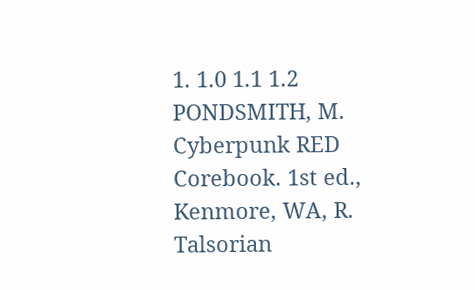1. 1.0 1.1 1.2 PONDSMITH, M. Cyberpunk RED Corebook. 1st ed., Kenmore, WA, R. Talsorian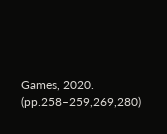Games, 2020. (pp.258–259,269,280)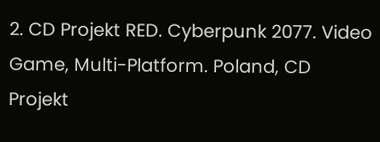2. CD Projekt RED. Cyberpunk 2077. Video Game, Multi-Platform. Poland, CD Projekt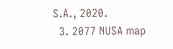S.A., 2020.
  3. 2077 NUSA map